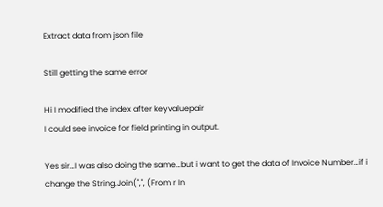Extract data from json file

Still getting the same error

Hi I modified the index after keyvaluepair
I could see invoice for field printing in output.

Yes sir…I was also doing the same…but i want to get the data of Invoice Number…if i change the String.Join(",", (From r In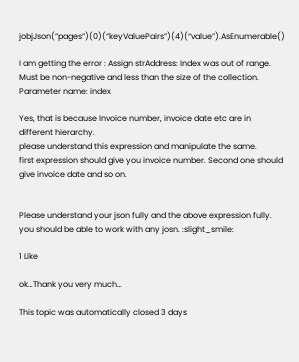jobjJson(“pages”)(0)(“keyValuePairs”)(4)(“value”).AsEnumerable()

I am getting the error : Assign strAddress: Index was out of range. Must be non-negative and less than the size of the collection.
Parameter name: index

Yes, that is because Invoice number, invoice date etc are in different hierarchy.
please understand this expression and manipulate the same.
first expression should give you invoice number. Second one should give invoice date and so on.


Please understand your json fully and the above expression fully. you should be able to work with any josn. :slight_smile:

1 Like

ok…Thank you very much…

This topic was automatically closed 3 days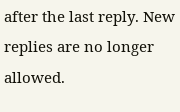after the last reply. New replies are no longer allowed.